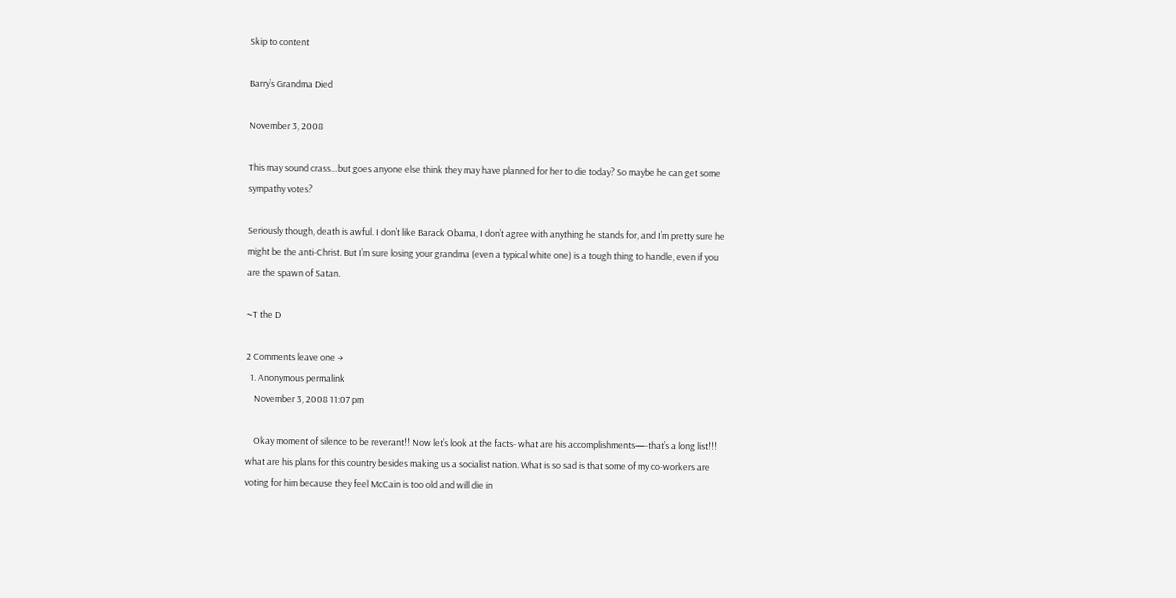Skip to content

Barry’s Grandma Died

November 3, 2008

This may sound crass…but goes anyone else think they may have planned for her to die today? So maybe he can get some sympathy votes?

Seriously though, death is awful. I don’t like Barack Obama, I don’t agree with anything he stands for, and I’m pretty sure he might be the anti-Christ. But I’m sure losing your grandma (even a typical white one) is a tough thing to handle, even if you are the spawn of Satan.

~T the D

2 Comments leave one →
  1. Anonymous permalink
    November 3, 2008 11:07 pm

    Okay moment of silence to be reverant!! Now let’s look at the facts- what are his accomplishments—-that’s a long list!!! what are his plans for this country besides making us a socialist nation. What is so sad is that some of my co-workers are voting for him because they feel McCain is too old and will die in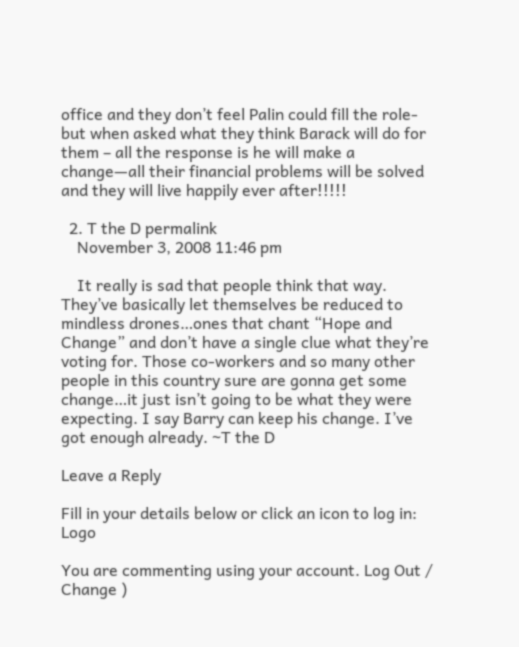office and they don’t feel Palin could fill the role-but when asked what they think Barack will do for them – all the response is he will make a change—all their financial problems will be solved and they will live happily ever after!!!!!

  2. T the D permalink
    November 3, 2008 11:46 pm

    It really is sad that people think that way. They’ve basically let themselves be reduced to mindless drones…ones that chant “Hope and Change” and don’t have a single clue what they’re voting for. Those co-workers and so many other people in this country sure are gonna get some change…it just isn’t going to be what they were expecting. I say Barry can keep his change. I’ve got enough already. ~T the D

Leave a Reply

Fill in your details below or click an icon to log in: Logo

You are commenting using your account. Log Out /  Change )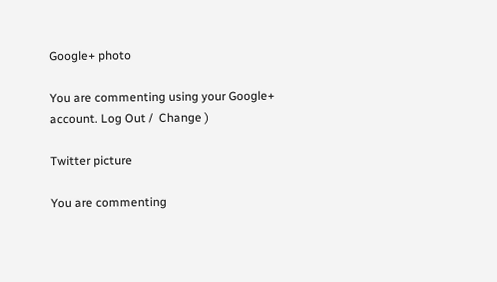Google+ photo

You are commenting using your Google+ account. Log Out /  Change )

Twitter picture

You are commenting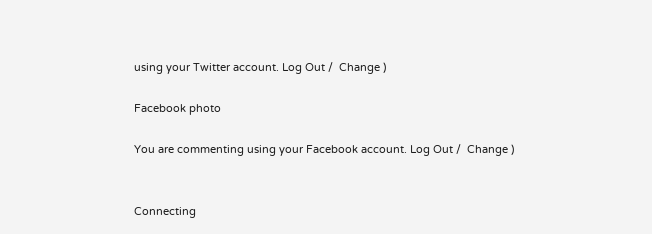using your Twitter account. Log Out /  Change )

Facebook photo

You are commenting using your Facebook account. Log Out /  Change )


Connecting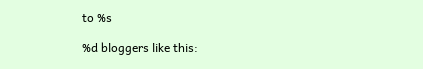to %s

%d bloggers like this: